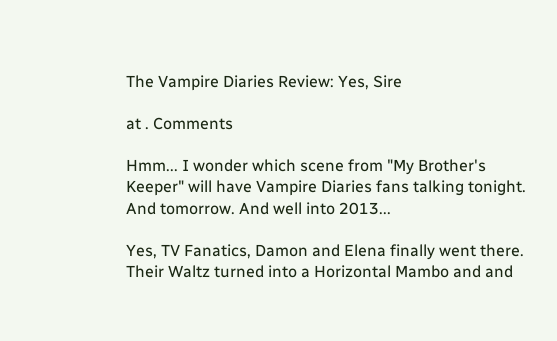The Vampire Diaries Review: Yes, Sire

at . Comments

Hmm... I wonder which scene from "My Brother's Keeper" will have Vampire Diaries fans talking tonight. And tomorrow. And well into 2013...

Yes, TV Fanatics, Damon and Elena finally went there. Their Waltz turned into a Horizontal Mambo and and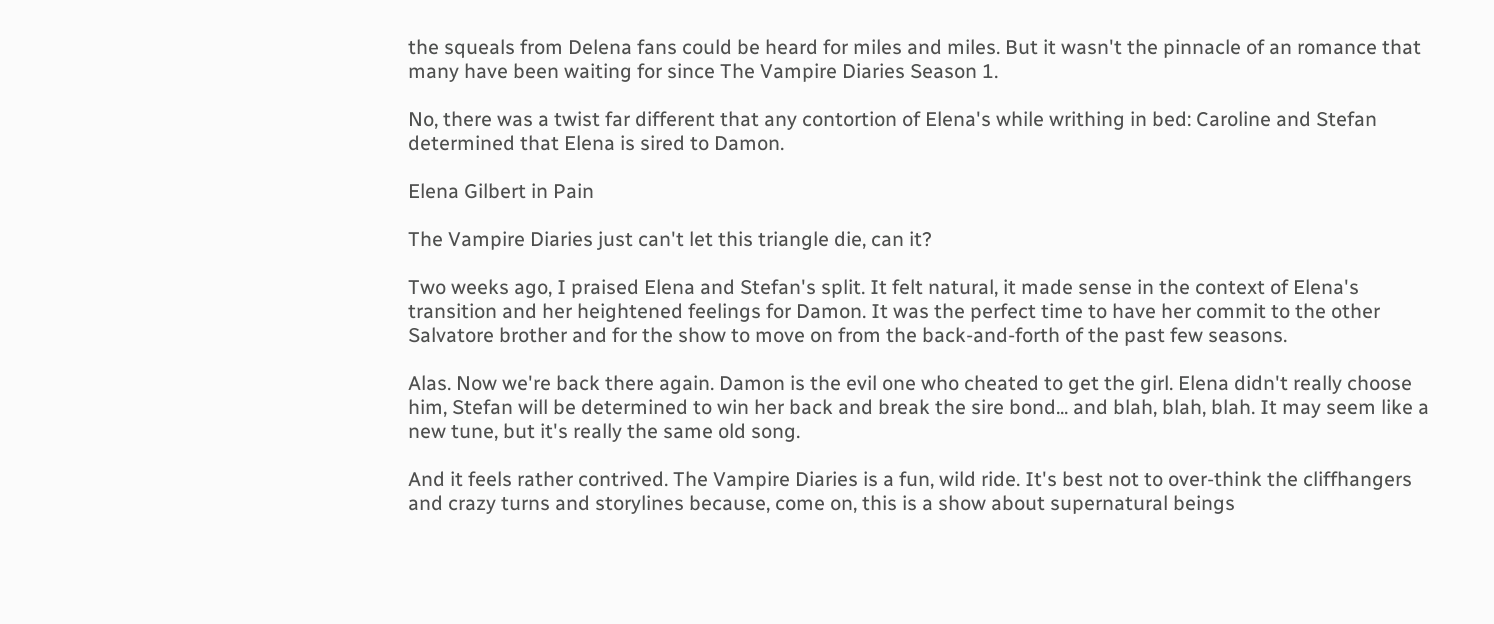the squeals from Delena fans could be heard for miles and miles. But it wasn't the pinnacle of an romance that many have been waiting for since The Vampire Diaries Season 1.

No, there was a twist far different that any contortion of Elena's while writhing in bed: Caroline and Stefan determined that Elena is sired to Damon.

Elena Gilbert in Pain

The Vampire Diaries just can't let this triangle die, can it?

Two weeks ago, I praised Elena and Stefan's split. It felt natural, it made sense in the context of Elena's transition and her heightened feelings for Damon. It was the perfect time to have her commit to the other Salvatore brother and for the show to move on from the back-and-forth of the past few seasons.

Alas. Now we're back there again. Damon is the evil one who cheated to get the girl. Elena didn't really choose him, Stefan will be determined to win her back and break the sire bond... and blah, blah, blah. It may seem like a new tune, but it's really the same old song.

And it feels rather contrived. The Vampire Diaries is a fun, wild ride. It's best not to over-think the cliffhangers and crazy turns and storylines because, come on, this is a show about supernatural beings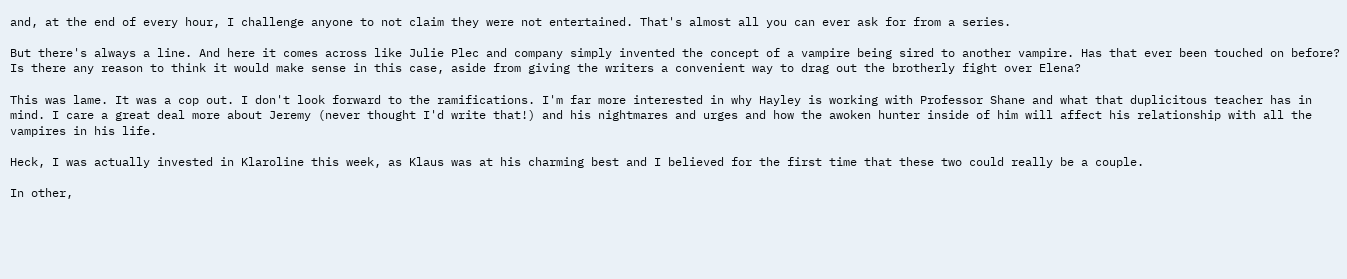and, at the end of every hour, I challenge anyone to not claim they were not entertained. That's almost all you can ever ask for from a series.

But there's always a line. And here it comes across like Julie Plec and company simply invented the concept of a vampire being sired to another vampire. Has that ever been touched on before? Is there any reason to think it would make sense in this case, aside from giving the writers a convenient way to drag out the brotherly fight over Elena?

This was lame. It was a cop out. I don't look forward to the ramifications. I'm far more interested in why Hayley is working with Professor Shane and what that duplicitous teacher has in mind. I care a great deal more about Jeremy (never thought I'd write that!) and his nightmares and urges and how the awoken hunter inside of him will affect his relationship with all the vampires in his life.

Heck, I was actually invested in Klaroline this week, as Klaus was at his charming best and I believed for the first time that these two could really be a couple.

In other,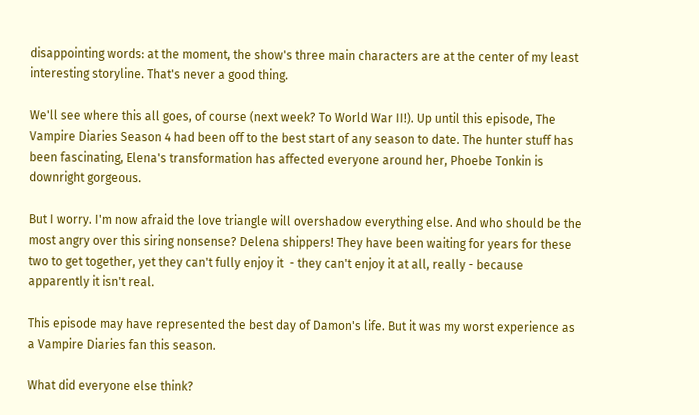disappointing words: at the moment, the show's three main characters are at the center of my least interesting storyline. That's never a good thing.

We'll see where this all goes, of course (next week? To World War II!). Up until this episode, The Vampire Diaries Season 4 had been off to the best start of any season to date. The hunter stuff has been fascinating, Elena's transformation has affected everyone around her, Phoebe Tonkin is downright gorgeous.

But I worry. I'm now afraid the love triangle will overshadow everything else. And who should be the most angry over this siring nonsense? Delena shippers! They have been waiting for years for these two to get together, yet they can't fully enjoy it  - they can't enjoy it at all, really - because apparently it isn't real.

This episode may have represented the best day of Damon's life. But it was my worst experience as a Vampire Diaries fan this season.

What did everyone else think?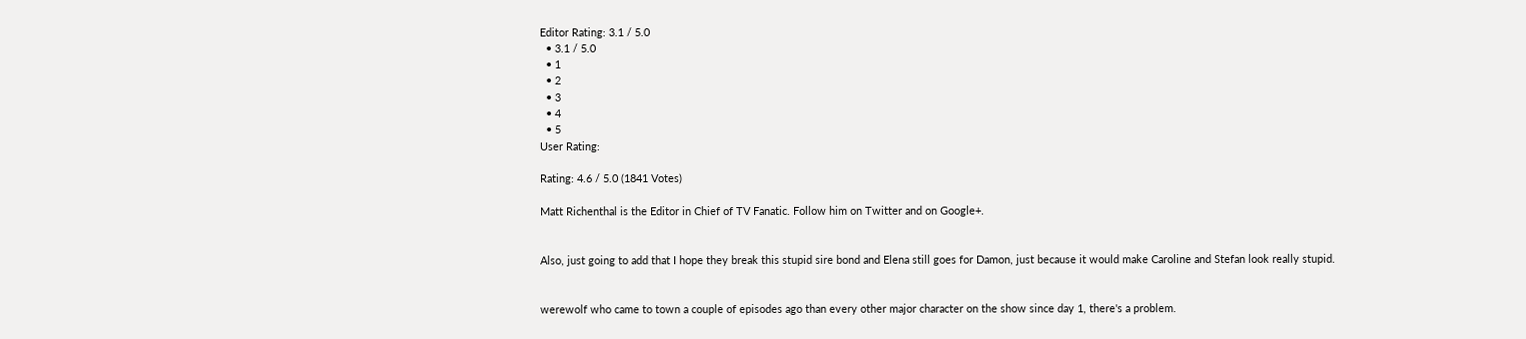Editor Rating: 3.1 / 5.0
  • 3.1 / 5.0
  • 1
  • 2
  • 3
  • 4
  • 5
User Rating:

Rating: 4.6 / 5.0 (1841 Votes)

Matt Richenthal is the Editor in Chief of TV Fanatic. Follow him on Twitter and on Google+.


Also, just going to add that I hope they break this stupid sire bond and Elena still goes for Damon, just because it would make Caroline and Stefan look really stupid.


werewolf who came to town a couple of episodes ago than every other major character on the show since day 1, there's a problem.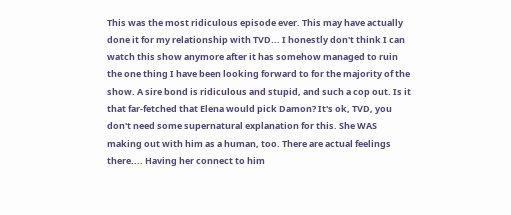This was the most ridiculous episode ever. This may have actually done it for my relationship with TVD... I honestly don't think I can watch this show anymore after it has somehow managed to ruin the one thing I have been looking forward to for the majority of the show. A sire bond is ridiculous and stupid, and such a cop out. Is it that far-fetched that Elena would pick Damon? It's ok, TVD, you don't need some supernatural explanation for this. She WAS making out with him as a human, too. There are actual feelings there.... Having her connect to him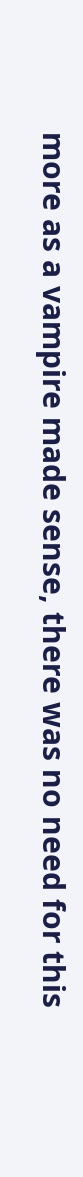more as a vampire made sense, there was no need for this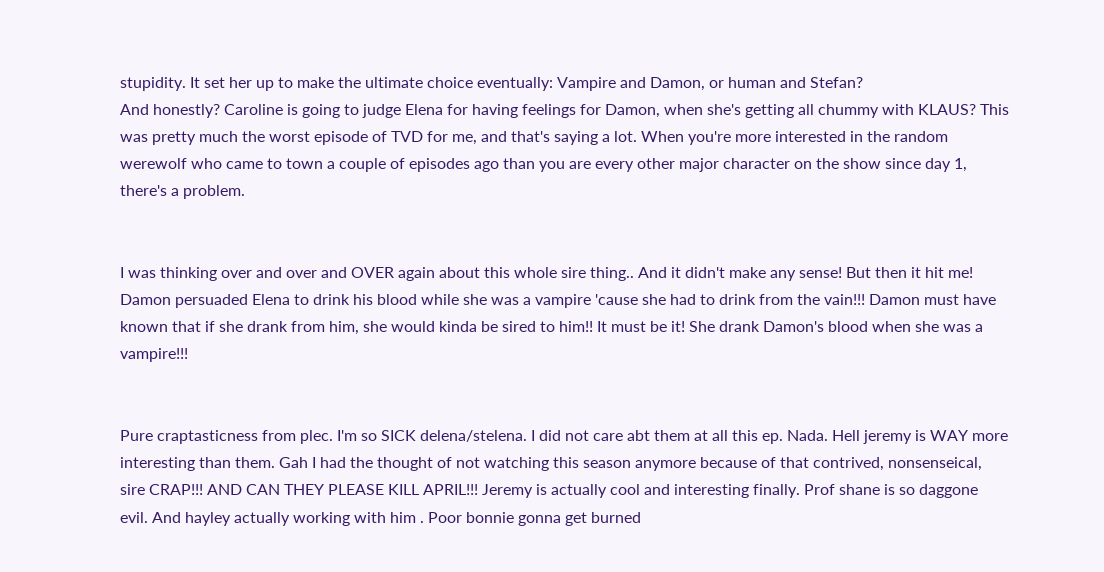stupidity. It set her up to make the ultimate choice eventually: Vampire and Damon, or human and Stefan?
And honestly? Caroline is going to judge Elena for having feelings for Damon, when she's getting all chummy with KLAUS? This was pretty much the worst episode of TVD for me, and that's saying a lot. When you're more interested in the random werewolf who came to town a couple of episodes ago than you are every other major character on the show since day 1, there's a problem.


I was thinking over and over and OVER again about this whole sire thing.. And it didn't make any sense! But then it hit me! Damon persuaded Elena to drink his blood while she was a vampire 'cause she had to drink from the vain!!! Damon must have known that if she drank from him, she would kinda be sired to him!! It must be it! She drank Damon's blood when she was a vampire!!!


Pure craptasticness from plec. I'm so SICK delena/stelena. I did not care abt them at all this ep. Nada. Hell jeremy is WAY more interesting than them. Gah I had the thought of not watching this season anymore because of that contrived, nonsenseical, sire CRAP!!! AND CAN THEY PLEASE KILL APRIL!!! Jeremy is actually cool and interesting finally. Prof shane is so daggone evil. And hayley actually working with him . Poor bonnie gonna get burned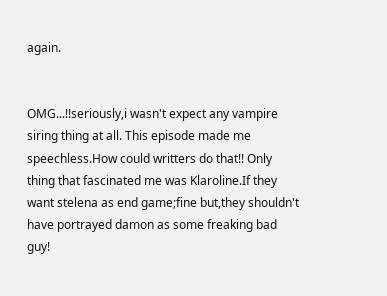again.


OMG...!!seriously,i wasn't expect any vampire siring thing at all. This episode made me speechless.How could writters do that!! Only thing that fascinated me was Klaroline.If they want stelena as end game;fine but,they shouldn't have portrayed damon as some freaking bad guy!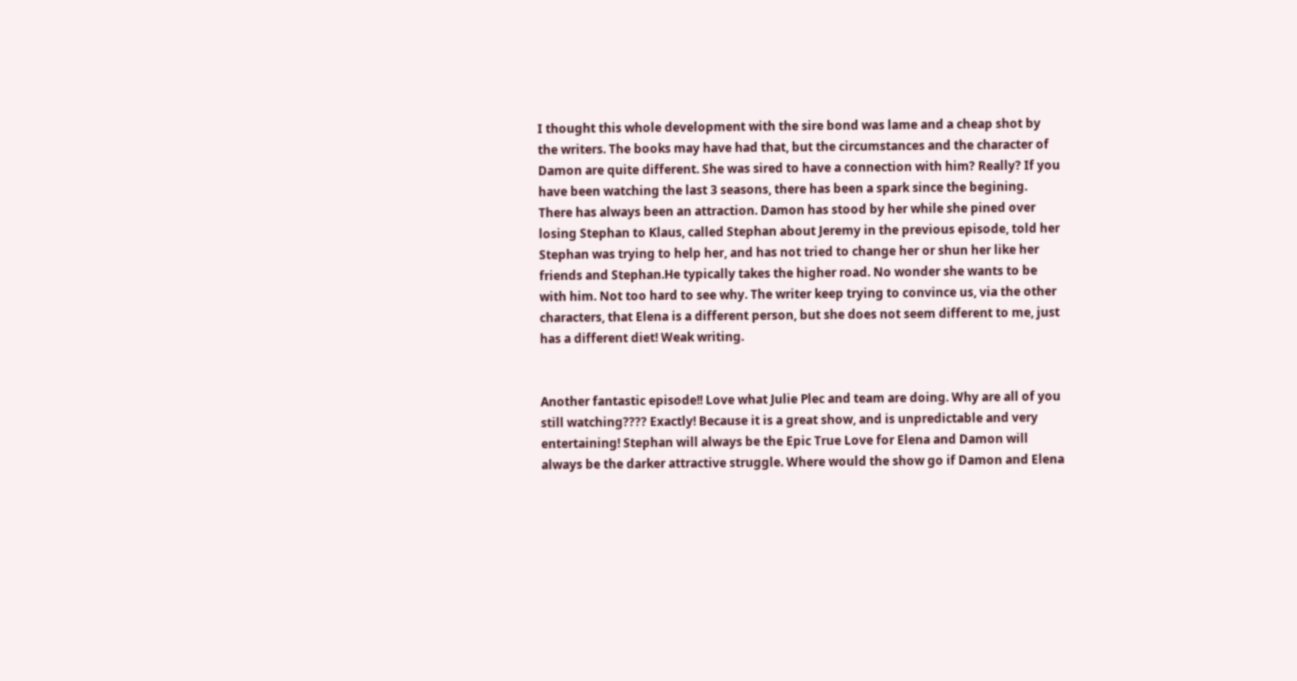I thought this whole development with the sire bond was lame and a cheap shot by the writers. The books may have had that, but the circumstances and the character of Damon are quite different. She was sired to have a connection with him? Really? If you have been watching the last 3 seasons, there has been a spark since the begining. There has always been an attraction. Damon has stood by her while she pined over losing Stephan to Klaus, called Stephan about Jeremy in the previous episode, told her Stephan was trying to help her, and has not tried to change her or shun her like her friends and Stephan.He typically takes the higher road. No wonder she wants to be with him. Not too hard to see why. The writer keep trying to convince us, via the other characters, that Elena is a different person, but she does not seem different to me, just has a different diet! Weak writing.


Another fantastic episode!! Love what Julie Plec and team are doing. Why are all of you still watching???? Exactly! Because it is a great show, and is unpredictable and very entertaining! Stephan will always be the Epic True Love for Elena and Damon will always be the darker attractive struggle. Where would the show go if Damon and Elena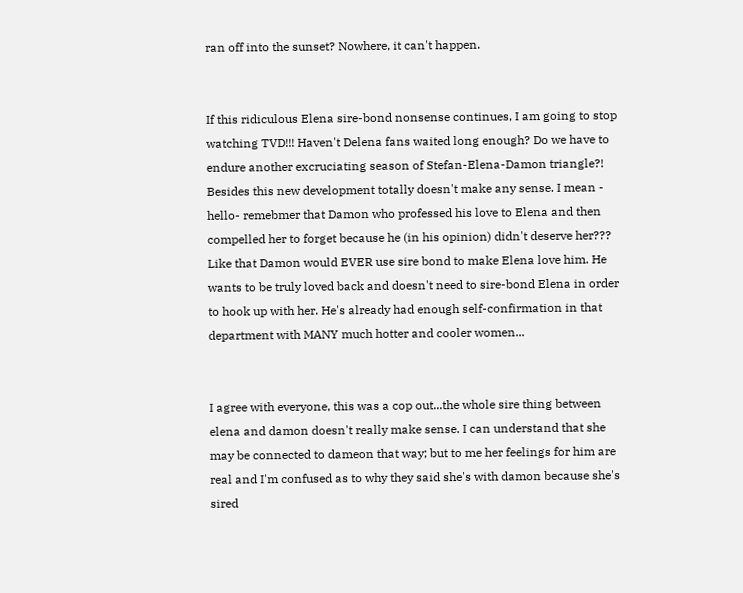ran off into the sunset? Nowhere, it can't happen.


If this ridiculous Elena sire-bond nonsense continues, I am going to stop watching TVD!!! Haven't Delena fans waited long enough? Do we have to endure another excruciating season of Stefan-Elena-Damon triangle?! Besides this new development totally doesn't make any sense. I mean - hello- remebmer that Damon who professed his love to Elena and then compelled her to forget because he (in his opinion) didn't deserve her??? Like that Damon would EVER use sire bond to make Elena love him. He wants to be truly loved back and doesn't need to sire-bond Elena in order to hook up with her. He's already had enough self-confirmation in that department with MANY much hotter and cooler women...


I agree with everyone, this was a cop out...the whole sire thing between elena and damon doesn't really make sense. I can understand that she may be connected to dameon that way; but to me her feelings for him are real and I'm confused as to why they said she's with damon because she's sired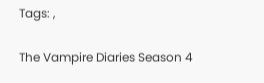Tags: ,

The Vampire Diaries Season 4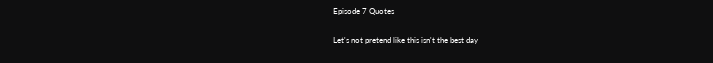Episode 7 Quotes

Let's not pretend like this isn't the best day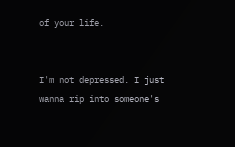of your life.


I'm not depressed. I just wanna rip into someone's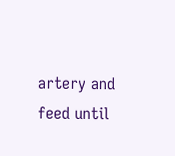artery and feed until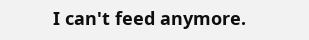I can't feed anymore.